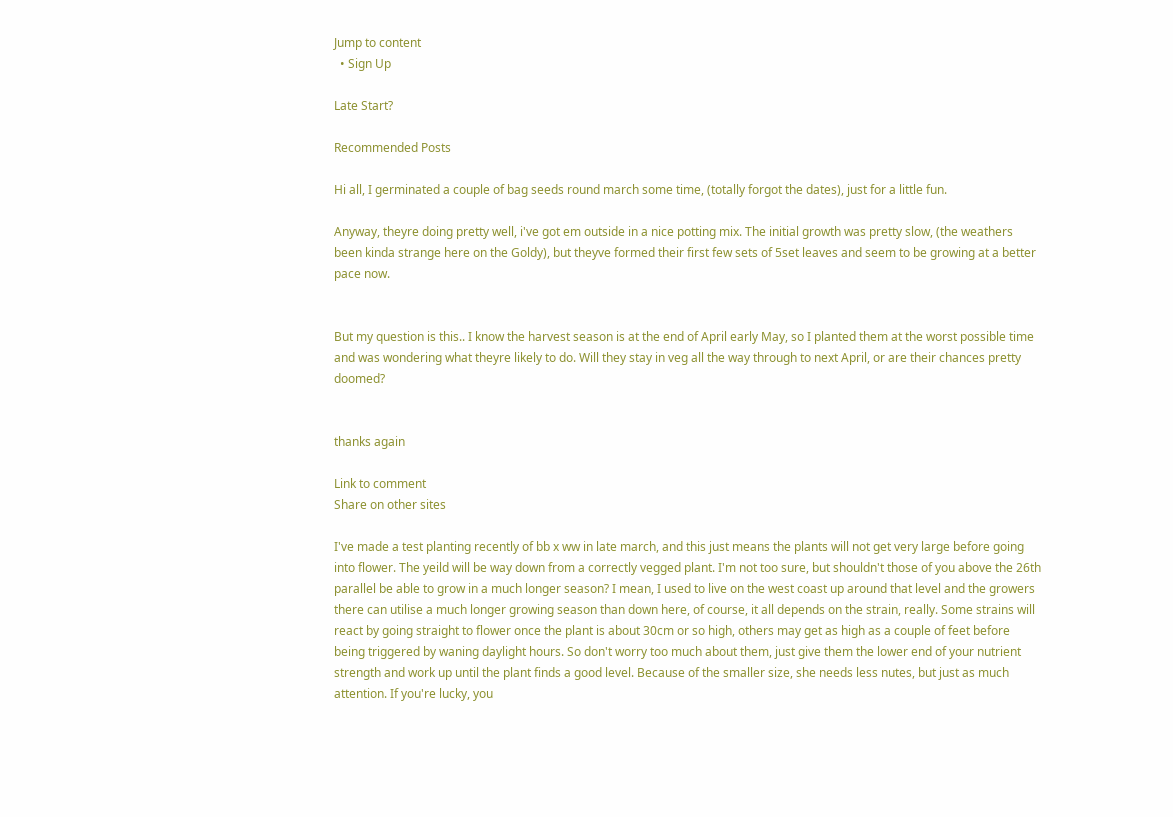Jump to content
  • Sign Up

Late Start?

Recommended Posts

Hi all, I germinated a couple of bag seeds round march some time, (totally forgot the dates), just for a little fun.

Anyway, theyre doing pretty well, i've got em outside in a nice potting mix. The initial growth was pretty slow, (the weathers been kinda strange here on the Goldy), but theyve formed their first few sets of 5set leaves and seem to be growing at a better pace now.


But my question is this.. I know the harvest season is at the end of April early May, so I planted them at the worst possible time and was wondering what theyre likely to do. Will they stay in veg all the way through to next April, or are their chances pretty doomed?


thanks again

Link to comment
Share on other sites

I've made a test planting recently of bb x ww in late march, and this just means the plants will not get very large before going into flower. The yeild will be way down from a correctly vegged plant. I'm not too sure, but shouldn't those of you above the 26th parallel be able to grow in a much longer season? I mean, I used to live on the west coast up around that level and the growers there can utilise a much longer growing season than down here, of course, it all depends on the strain, really. Some strains will react by going straight to flower once the plant is about 30cm or so high, others may get as high as a couple of feet before being triggered by waning daylight hours. So don't worry too much about them, just give them the lower end of your nutrient strength and work up until the plant finds a good level. Because of the smaller size, she needs less nutes, but just as much attention. If you're lucky, you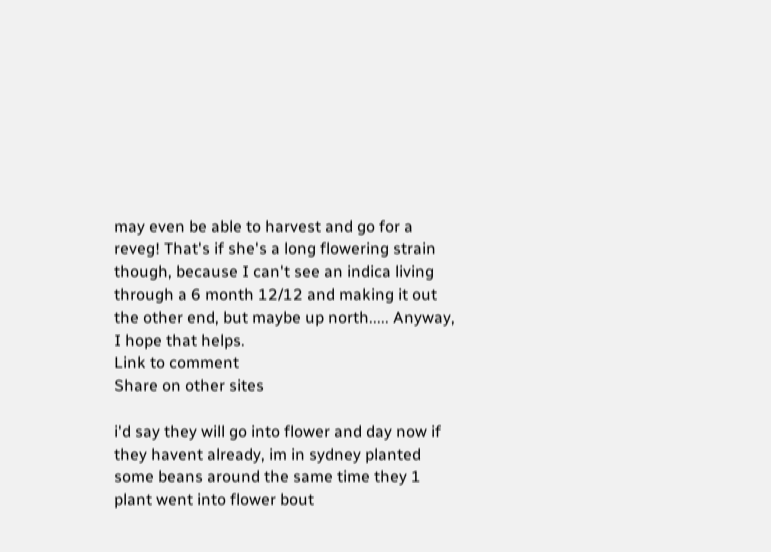may even be able to harvest and go for a reveg! That's if she's a long flowering strain though, because I can't see an indica living through a 6 month 12/12 and making it out the other end, but maybe up north..... Anyway, I hope that helps.
Link to comment
Share on other sites

i'd say they will go into flower and day now if they havent already, im in sydney planted some beans around the same time they 1 plant went into flower bout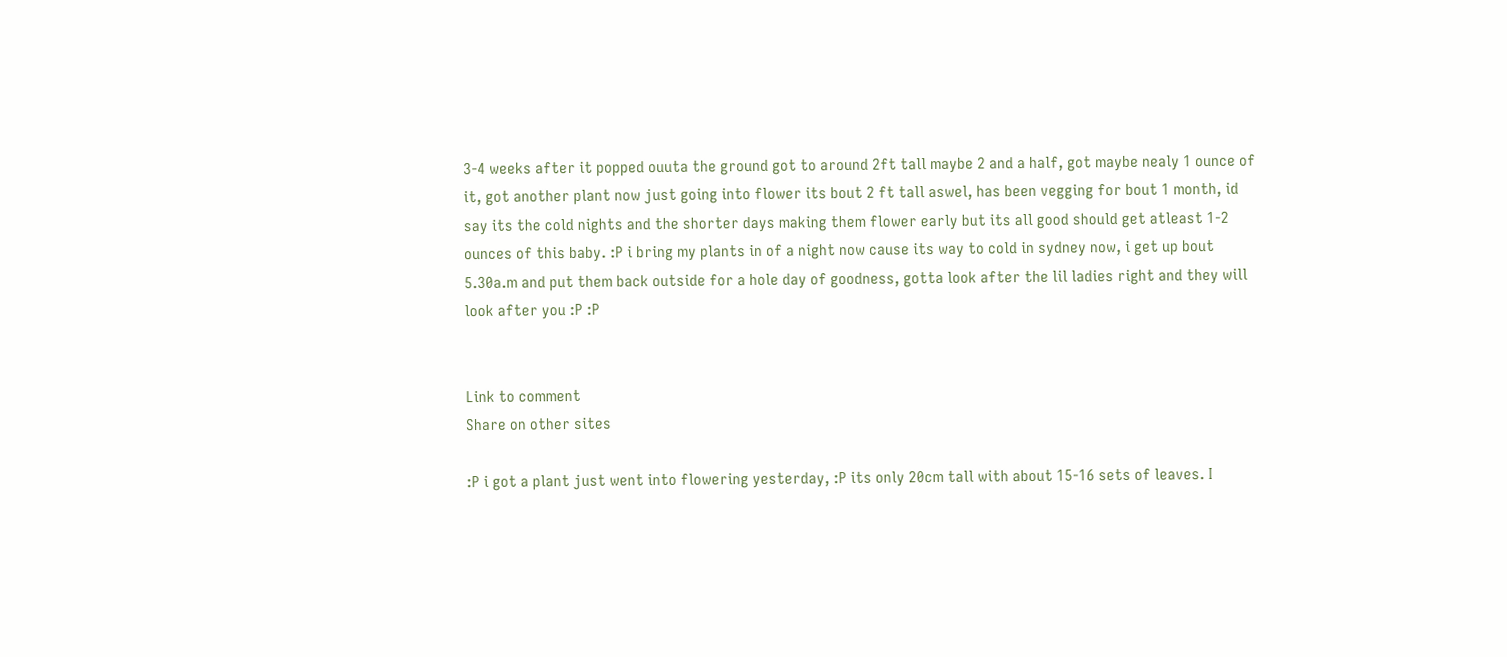3-4 weeks after it popped ouuta the ground got to around 2ft tall maybe 2 and a half, got maybe nealy 1 ounce of it, got another plant now just going into flower its bout 2 ft tall aswel, has been vegging for bout 1 month, id say its the cold nights and the shorter days making them flower early but its all good should get atleast 1-2 ounces of this baby. :P i bring my plants in of a night now cause its way to cold in sydney now, i get up bout 5.30a.m and put them back outside for a hole day of goodness, gotta look after the lil ladies right and they will look after you :P :P


Link to comment
Share on other sites

:P i got a plant just went into flowering yesterday, :P its only 20cm tall with about 15-16 sets of leaves. I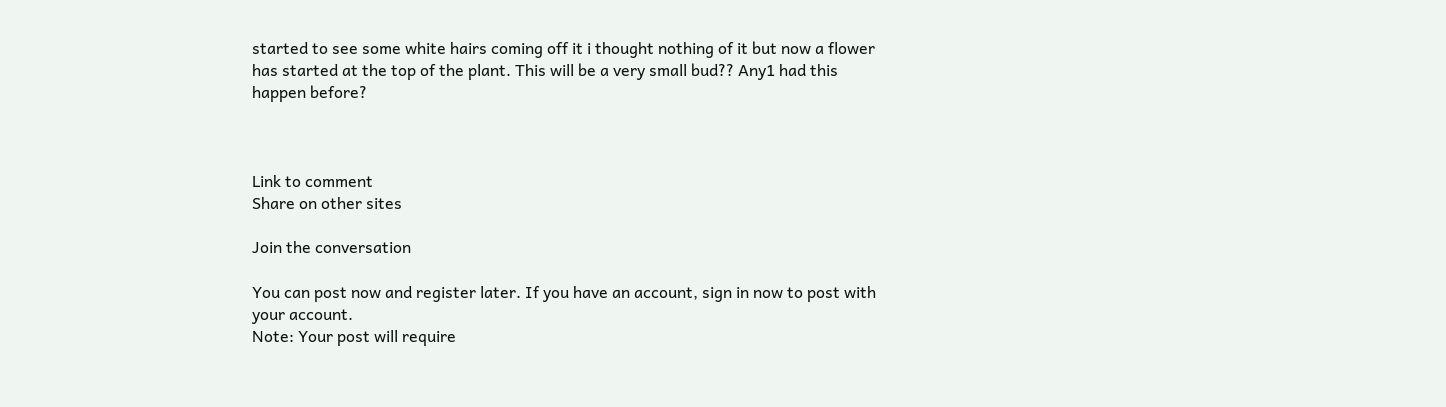started to see some white hairs coming off it i thought nothing of it but now a flower has started at the top of the plant. This will be a very small bud?? Any1 had this happen before?



Link to comment
Share on other sites

Join the conversation

You can post now and register later. If you have an account, sign in now to post with your account.
Note: Your post will require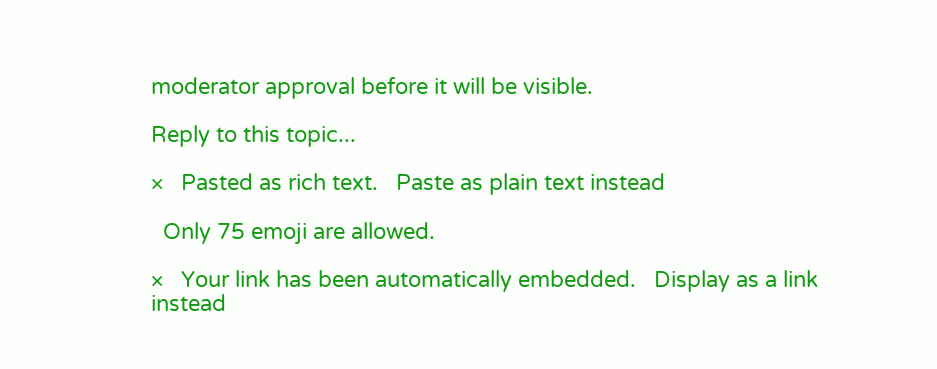moderator approval before it will be visible.

Reply to this topic...

×   Pasted as rich text.   Paste as plain text instead

  Only 75 emoji are allowed.

×   Your link has been automatically embedded.   Display as a link instead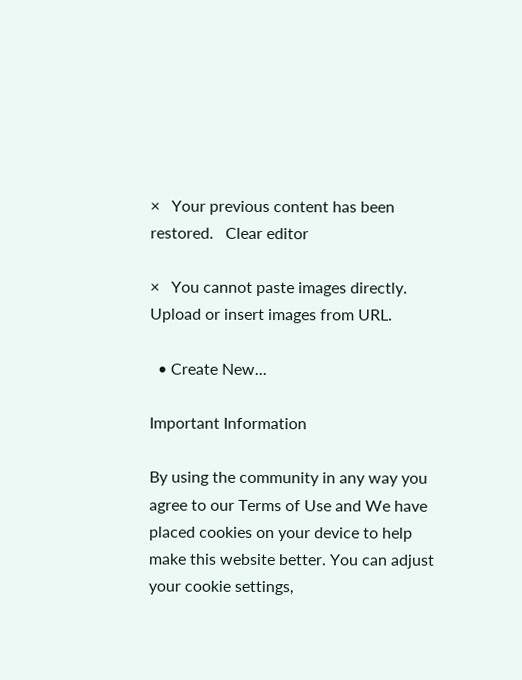×   Your previous content has been restored.   Clear editor

×   You cannot paste images directly. Upload or insert images from URL.

  • Create New...

Important Information

By using the community in any way you agree to our Terms of Use and We have placed cookies on your device to help make this website better. You can adjust your cookie settings,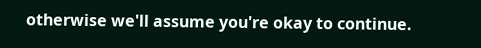otherwise we'll assume you're okay to continue.